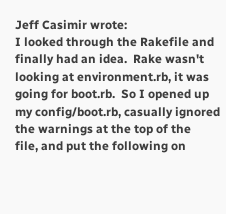Jeff Casimir wrote:
I looked through the Rakefile and finally had an idea.  Rake wasn't
looking at environment.rb, it was going for boot.rb.  So I opened up
my config/boot.rb, casually ignored the warnings at the top of the
file, and put the following on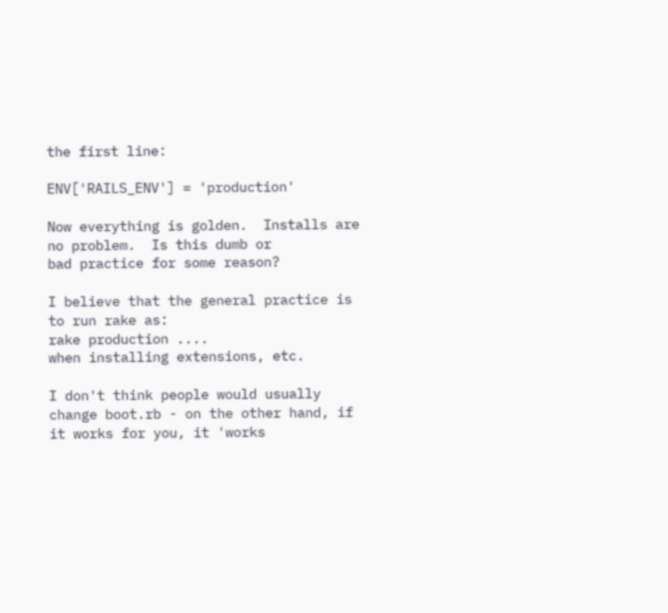the first line:

ENV['RAILS_ENV'] = 'production'

Now everything is golden.  Installs are no problem.  Is this dumb or
bad practice for some reason?

I believe that the general practice is to run rake as:
rake production ....
when installing extensions, etc.

I don't think people would usually change boot.rb - on the other hand, if it works for you, it 'works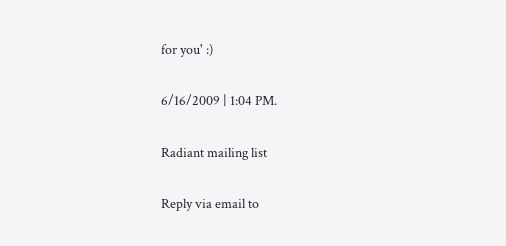for you' :)

6/16/2009 | 1:04 PM.

Radiant mailing list

Reply via email to